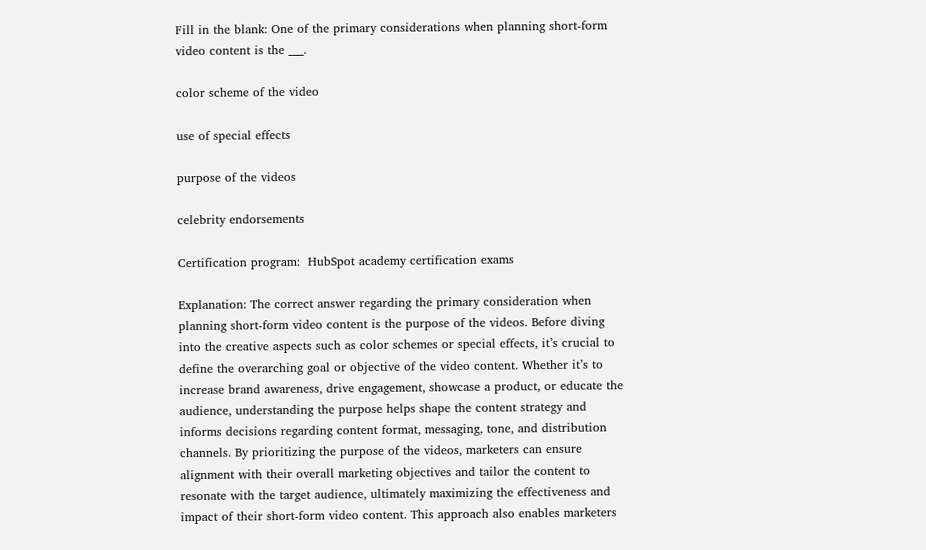Fill in the blank: One of the primary considerations when planning short-form video content is the ___.

color scheme of the video

use of special effects

purpose of the videos

celebrity endorsements

Certification program:  HubSpot academy certification exams

Explanation: The correct answer regarding the primary consideration when planning short-form video content is the purpose of the videos. Before diving into the creative aspects such as color schemes or special effects, it’s crucial to define the overarching goal or objective of the video content. Whether it’s to increase brand awareness, drive engagement, showcase a product, or educate the audience, understanding the purpose helps shape the content strategy and informs decisions regarding content format, messaging, tone, and distribution channels. By prioritizing the purpose of the videos, marketers can ensure alignment with their overall marketing objectives and tailor the content to resonate with the target audience, ultimately maximizing the effectiveness and impact of their short-form video content. This approach also enables marketers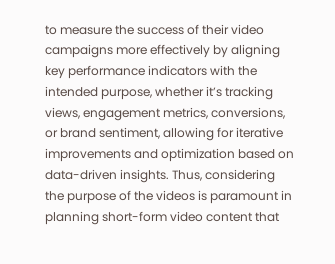to measure the success of their video campaigns more effectively by aligning key performance indicators with the intended purpose, whether it’s tracking views, engagement metrics, conversions, or brand sentiment, allowing for iterative improvements and optimization based on data-driven insights. Thus, considering the purpose of the videos is paramount in planning short-form video content that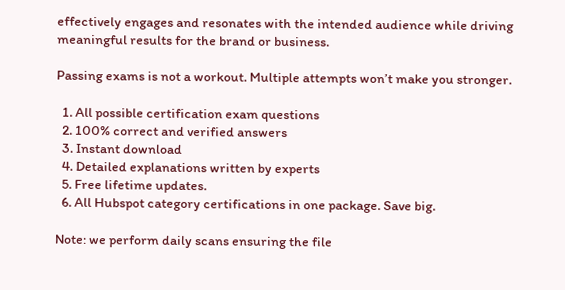effectively engages and resonates with the intended audience while driving meaningful results for the brand or business.

Passing exams is not a workout. Multiple attempts won’t make you stronger.

  1. All possible certification exam questions
  2. 100% correct and verified answers
  3. Instant download
  4. Detailed explanations written by experts
  5. Free lifetime updates.
  6. All Hubspot category certifications in one package. Save big.

Note: we perform daily scans ensuring the file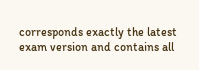corresponds exactly the latest exam version and contains all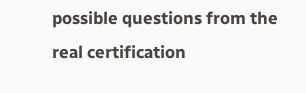possible questions from the real certification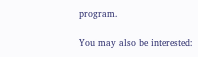program.

You may also be interested: